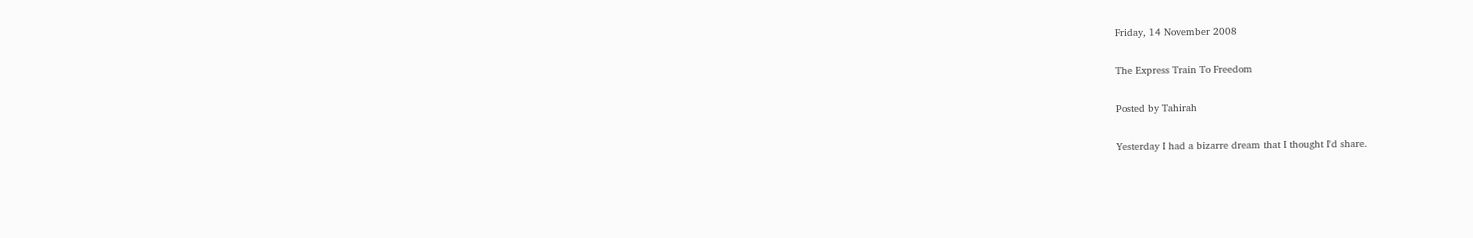Friday, 14 November 2008

The Express Train To Freedom

Posted by Tahirah

Yesterday I had a bizarre dream that I thought I'd share.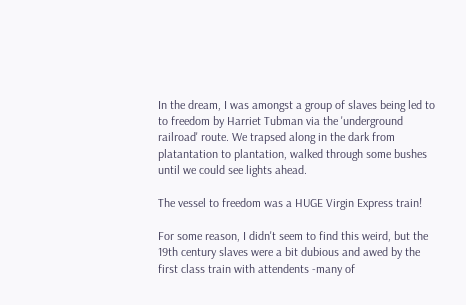In the dream, I was amongst a group of slaves being led to to freedom by Harriet Tubman via the 'underground railroad' route. We trapsed along in the dark from platantation to plantation, walked through some bushes until we could see lights ahead.

The vessel to freedom was a HUGE Virgin Express train!

For some reason, I didn't seem to find this weird, but the 19th century slaves were a bit dubious and awed by the first class train with attendents -many of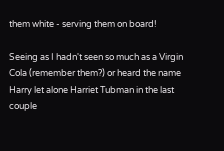them white - serving them on board!

Seeing as I hadn't seen so much as a Virgin Cola (remember them?) or heard the name Harry let alone Harriet Tubman in the last couple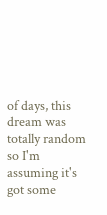of days, this dream was totally random so I'm assuming it's got some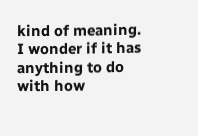kind of meaning. I wonder if it has anything to do with how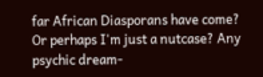far African Diasporans have come? Or perhaps I'm just a nutcase? Any psychic dream-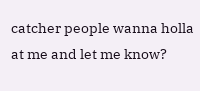catcher people wanna holla at me and let me know?